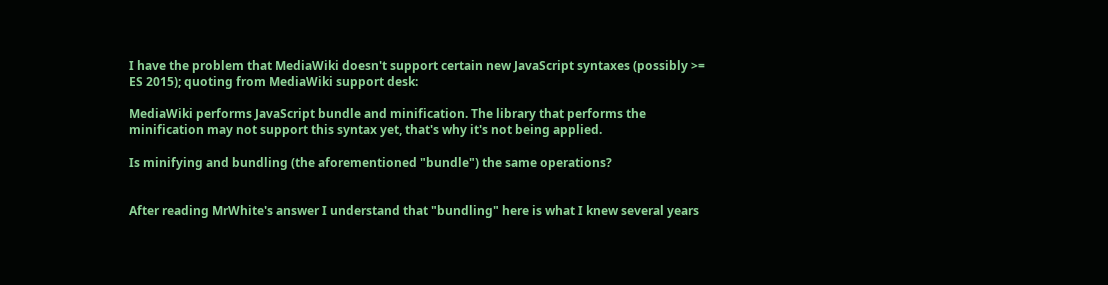I have the problem that MediaWiki doesn't support certain new JavaScript syntaxes (possibly >= ES 2015); quoting from MediaWiki support desk:

MediaWiki performs JavaScript bundle and minification. The library that performs the minification may not support this syntax yet, that's why it's not being applied.

Is minifying and bundling (the aforementioned "bundle") the same operations?


After reading MrWhite's answer I understand that "bundling" here is what I knew several years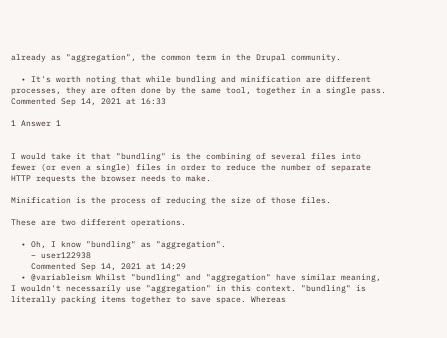already as "aggregation", the common term in the Drupal community.

  • It's worth noting that while bundling and minification are different processes, they are often done by the same tool, together in a single pass. Commented Sep 14, 2021 at 16:33

1 Answer 1


I would take it that "bundling" is the combining of several files into fewer (or even a single) files in order to reduce the number of separate HTTP requests the browser needs to make.

Minification is the process of reducing the size of those files.

These are two different operations.

  • Oh, I know "bundling" as "aggregation".
    – user122938
    Commented Sep 14, 2021 at 14:29
  • @variableism Whilst "bundling" and "aggregation" have similar meaning, I wouldn't necessarily use "aggregation" in this context. "bundling" is literally packing items together to save space. Whereas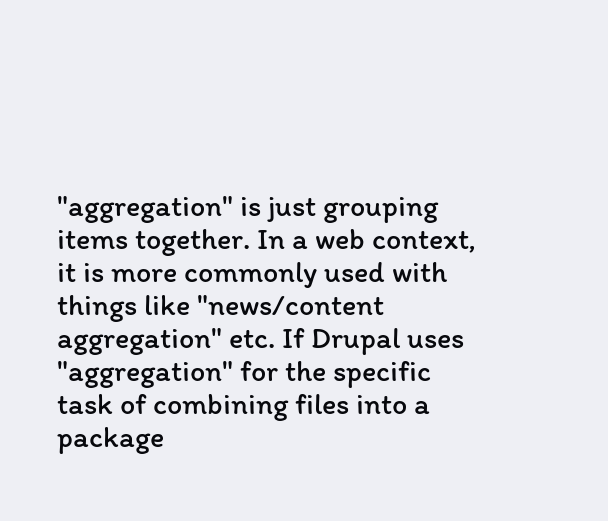"aggregation" is just grouping items together. In a web context, it is more commonly used with things like "news/content aggregation" etc. If Drupal uses "aggregation" for the specific task of combining files into a package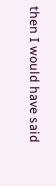then I would have said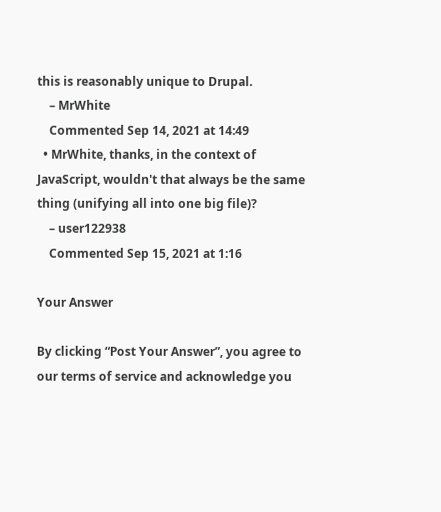this is reasonably unique to Drupal.
    – MrWhite
    Commented Sep 14, 2021 at 14:49
  • MrWhite, thanks, in the context of JavaScript, wouldn't that always be the same thing (unifying all into one big file)?
    – user122938
    Commented Sep 15, 2021 at 1:16

Your Answer

By clicking “Post Your Answer”, you agree to our terms of service and acknowledge you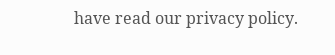have read our privacy policy.